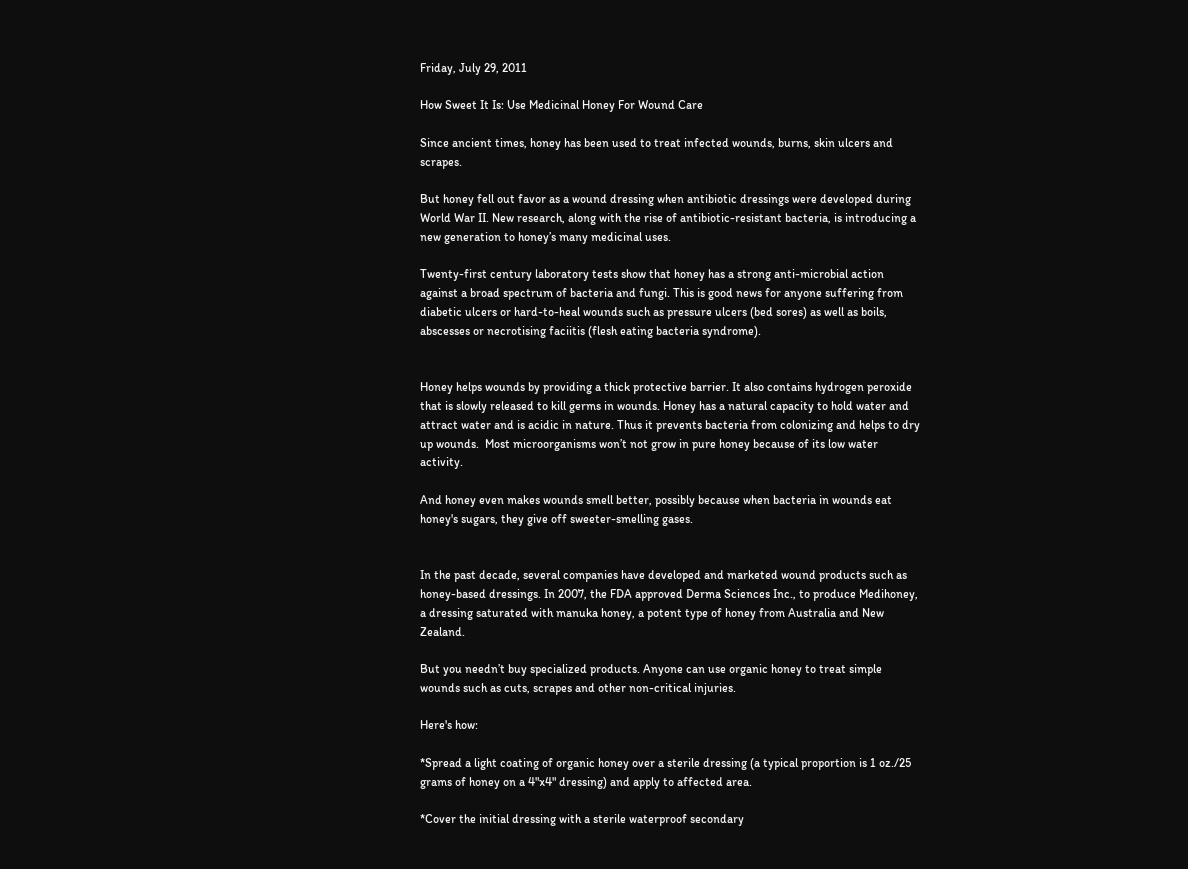Friday, July 29, 2011

How Sweet It Is: Use Medicinal Honey For Wound Care

Since ancient times, honey has been used to treat infected wounds, burns, skin ulcers and scrapes.

But honey fell out favor as a wound dressing when antibiotic dressings were developed during World War II. New research, along with the rise of antibiotic-resistant bacteria, is introducing a new generation to honey’s many medicinal uses.

Twenty-first century laboratory tests show that honey has a strong anti-microbial action against a broad spectrum of bacteria and fungi. This is good news for anyone suffering from diabetic ulcers or hard-to-heal wounds such as pressure ulcers (bed sores) as well as boils, abscesses or necrotising faciitis (flesh eating bacteria syndrome).


Honey helps wounds by providing a thick protective barrier. It also contains hydrogen peroxide that is slowly released to kill germs in wounds. Honey has a natural capacity to hold water and attract water and is acidic in nature. Thus it prevents bacteria from colonizing and helps to dry up wounds.  Most microorganisms won’t not grow in pure honey because of its low water activity.

And honey even makes wounds smell better, possibly because when bacteria in wounds eat honey's sugars, they give off sweeter-smelling gases.


In the past decade, several companies have developed and marketed wound products such as honey-based dressings. In 2007, the FDA approved Derma Sciences Inc., to produce Medihoney, a dressing saturated with manuka honey, a potent type of honey from Australia and New Zealand.

But you needn’t buy specialized products. Anyone can use organic honey to treat simple wounds such as cuts, scrapes and other non-critical injuries.

Here's how:

*Spread a light coating of organic honey over a sterile dressing (a typical proportion is 1 oz./25 grams of honey on a 4"x4" dressing) and apply to affected area.

*Cover the initial dressing with a sterile waterproof secondary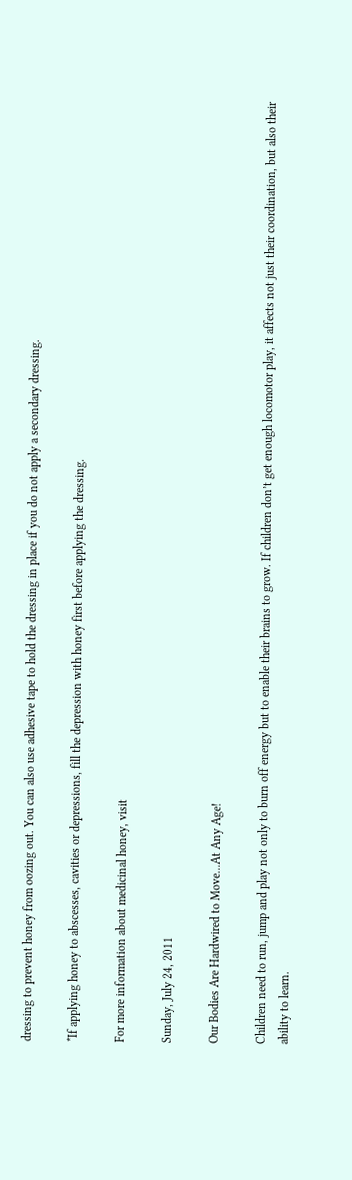dressing to prevent honey from oozing out. You can also use adhesive tape to hold the dressing in place if you do not apply a secondary dressing.

*If applying honey to abscesses, cavities or depressions, fill the depression with honey first before applying the dressing.

For more information about medicinal honey, visit

Sunday, July 24, 2011

Our Bodies Are Hardwired to Move...At Any Age!

Children need to run, jump and play not only to burn off energy but to enable their brains to grow. If children don’t get enough locomotor play, it affects not just their coordination, but also their ability to learn.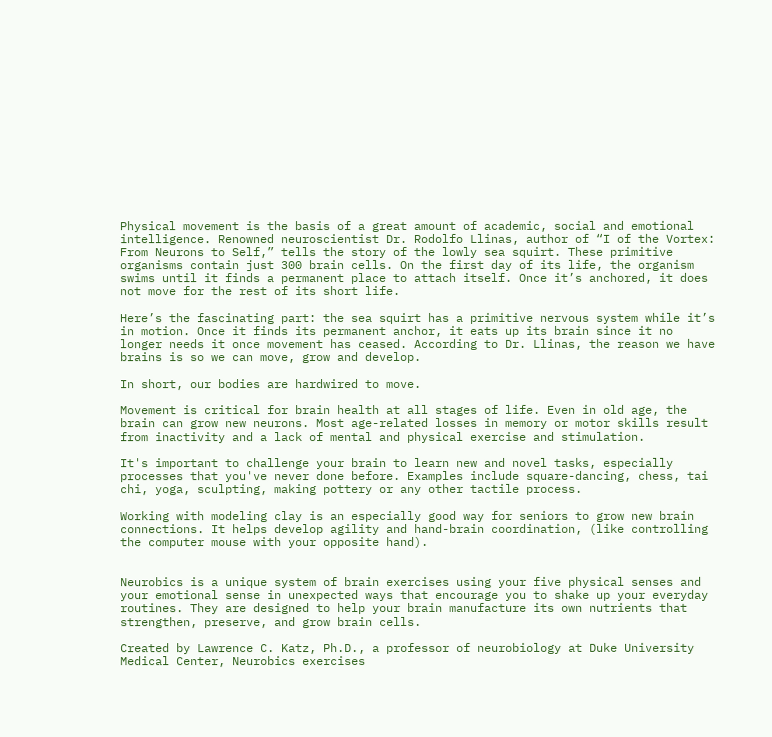Physical movement is the basis of a great amount of academic, social and emotional intelligence. Renowned neuroscientist Dr. Rodolfo Llinas, author of “I of the Vortex: From Neurons to Self,” tells the story of the lowly sea squirt. These primitive organisms contain just 300 brain cells. On the first day of its life, the organism swims until it finds a permanent place to attach itself. Once it’s anchored, it does not move for the rest of its short life.

Here’s the fascinating part: the sea squirt has a primitive nervous system while it’s in motion. Once it finds its permanent anchor, it eats up its brain since it no longer needs it once movement has ceased. According to Dr. Llinas, the reason we have brains is so we can move, grow and develop.

In short, our bodies are hardwired to move.

Movement is critical for brain health at all stages of life. Even in old age, the brain can grow new neurons. Most age-related losses in memory or motor skills result from inactivity and a lack of mental and physical exercise and stimulation.

It's important to challenge your brain to learn new and novel tasks, especially processes that you've never done before. Examples include square-dancing, chess, tai chi, yoga, sculpting, making pottery or any other tactile process.

Working with modeling clay is an especially good way for seniors to grow new brain connections. It helps develop agility and hand-brain coordination, (like controlling the computer mouse with your opposite hand).


Neurobics is a unique system of brain exercises using your five physical senses and your emotional sense in unexpected ways that encourage you to shake up your everyday routines. They are designed to help your brain manufacture its own nutrients that strengthen, preserve, and grow brain cells.

Created by Lawrence C. Katz, Ph.D., a professor of neurobiology at Duke University Medical Center, Neurobics exercises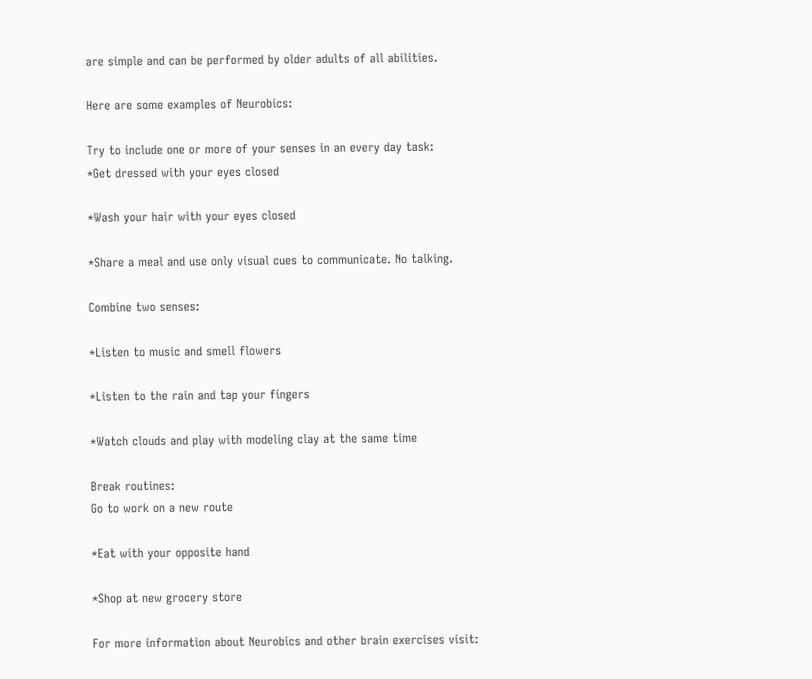are simple and can be performed by older adults of all abilities.

Here are some examples of Neurobics:

Try to include one or more of your senses in an every day task:
*Get dressed with your eyes closed

*Wash your hair with your eyes closed

*Share a meal and use only visual cues to communicate. No talking.

Combine two senses:

*Listen to music and smell flowers

*Listen to the rain and tap your fingers

*Watch clouds and play with modeling clay at the same time

Break routines:
Go to work on a new route

*Eat with your opposite hand

*Shop at new grocery store

For more information about Neurobics and other brain exercises visit: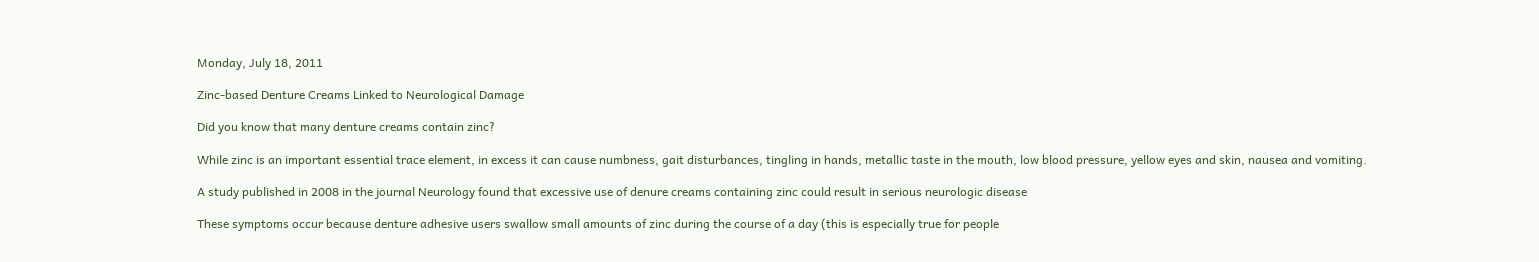Monday, July 18, 2011

Zinc-based Denture Creams Linked to Neurological Damage

Did you know that many denture creams contain zinc?

While zinc is an important essential trace element, in excess it can cause numbness, gait disturbances, tingling in hands, metallic taste in the mouth, low blood pressure, yellow eyes and skin, nausea and vomiting.

A study published in 2008 in the journal Neurology found that excessive use of denure creams containing zinc could result in serious neurologic disease

These symptoms occur because denture adhesive users swallow small amounts of zinc during the course of a day (this is especially true for people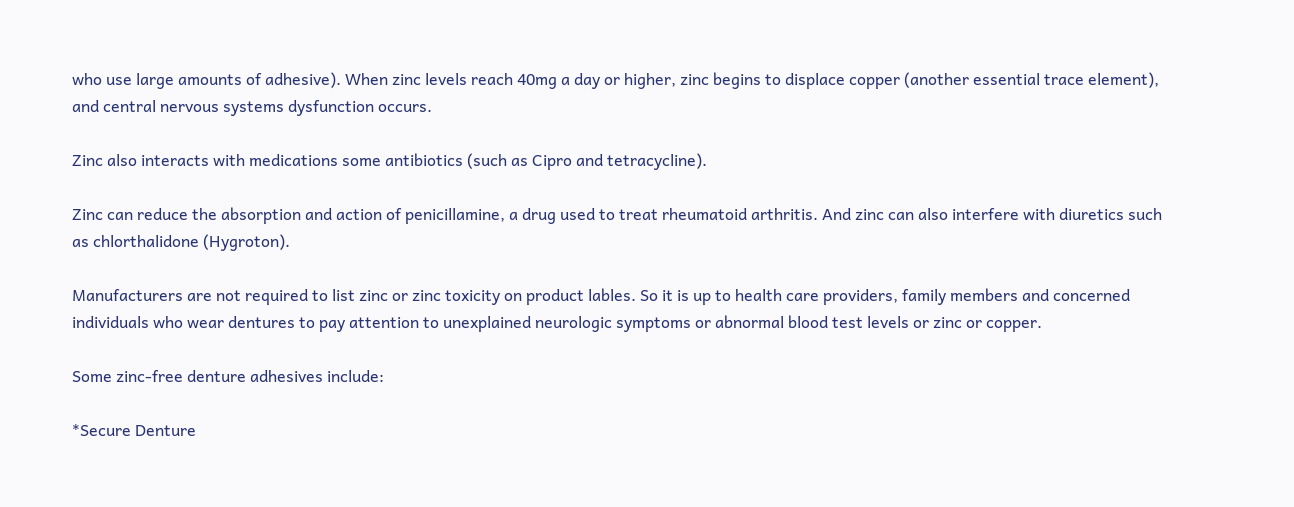who use large amounts of adhesive). When zinc levels reach 40mg a day or higher, zinc begins to displace copper (another essential trace element), and central nervous systems dysfunction occurs.

Zinc also interacts with medications some antibiotics (such as Cipro and tetracycline).

Zinc can reduce the absorption and action of penicillamine, a drug used to treat rheumatoid arthritis. And zinc can also interfere with diuretics such as chlorthalidone (Hygroton).

Manufacturers are not required to list zinc or zinc toxicity on product lables. So it is up to health care providers, family members and concerned individuals who wear dentures to pay attention to unexplained neurologic symptoms or abnormal blood test levels or zinc or copper.

Some zinc-free denture adhesives include:

*Secure Denture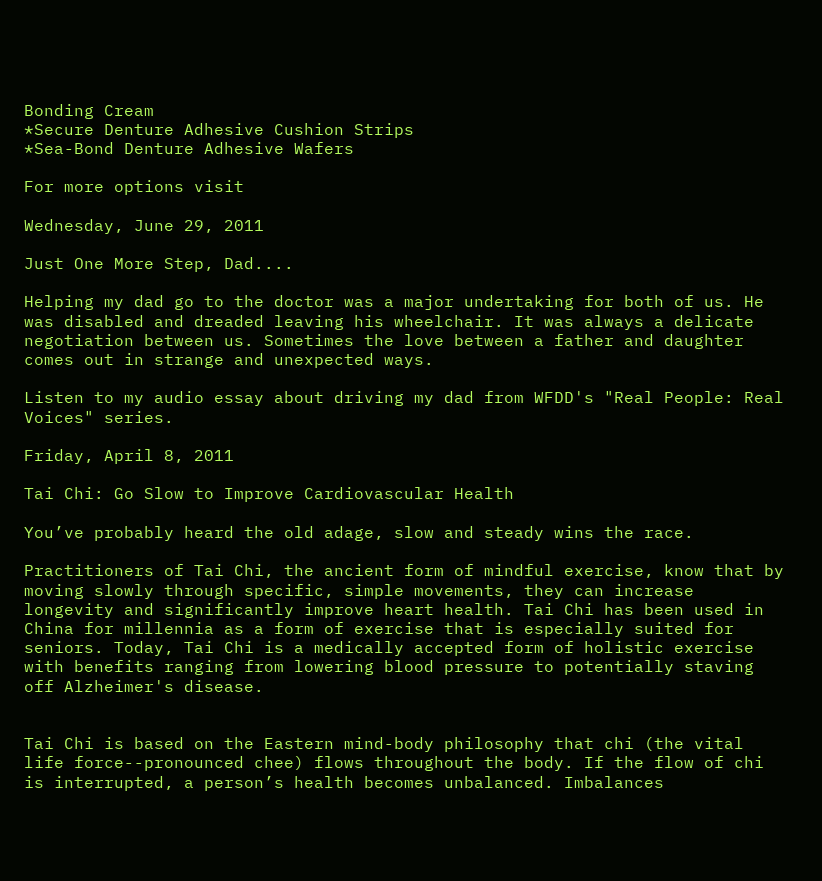Bonding Cream
*Secure Denture Adhesive Cushion Strips
*Sea-Bond Denture Adhesive Wafers

For more options visit

Wednesday, June 29, 2011

Just One More Step, Dad....

Helping my dad go to the doctor was a major undertaking for both of us. He was disabled and dreaded leaving his wheelchair. It was always a delicate negotiation between us. Sometimes the love between a father and daughter comes out in strange and unexpected ways.

Listen to my audio essay about driving my dad from WFDD's "Real People: Real Voices" series.

Friday, April 8, 2011

Tai Chi: Go Slow to Improve Cardiovascular Health

You’ve probably heard the old adage, slow and steady wins the race.

Practitioners of Tai Chi, the ancient form of mindful exercise, know that by moving slowly through specific, simple movements, they can increase longevity and significantly improve heart health. Tai Chi has been used in China for millennia as a form of exercise that is especially suited for seniors. Today, Tai Chi is a medically accepted form of holistic exercise with benefits ranging from lowering blood pressure to potentially staving off Alzheimer's disease.


Tai Chi is based on the Eastern mind-body philosophy that chi (the vital life force--pronounced chee) flows throughout the body. If the flow of chi is interrupted, a person’s health becomes unbalanced. Imbalances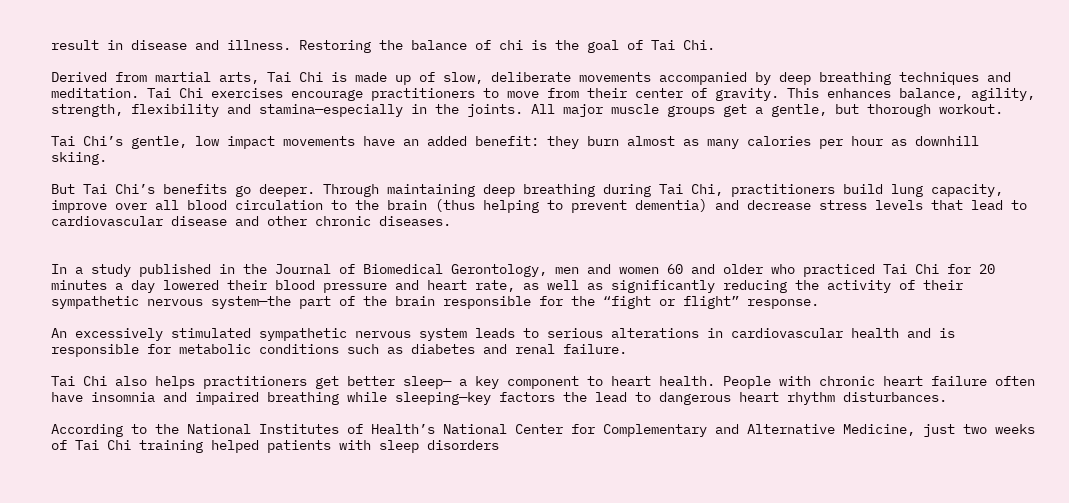result in disease and illness. Restoring the balance of chi is the goal of Tai Chi.

Derived from martial arts, Tai Chi is made up of slow, deliberate movements accompanied by deep breathing techniques and meditation. Tai Chi exercises encourage practitioners to move from their center of gravity. This enhances balance, agility, strength, flexibility and stamina—especially in the joints. All major muscle groups get a gentle, but thorough workout.

Tai Chi’s gentle, low impact movements have an added benefit: they burn almost as many calories per hour as downhill skiing.

But Tai Chi’s benefits go deeper. Through maintaining deep breathing during Tai Chi, practitioners build lung capacity, improve over all blood circulation to the brain (thus helping to prevent dementia) and decrease stress levels that lead to cardiovascular disease and other chronic diseases.


In a study published in the Journal of Biomedical Gerontology, men and women 60 and older who practiced Tai Chi for 20 minutes a day lowered their blood pressure and heart rate, as well as significantly reducing the activity of their sympathetic nervous system—the part of the brain responsible for the “fight or flight” response.

An excessively stimulated sympathetic nervous system leads to serious alterations in cardiovascular health and is responsible for metabolic conditions such as diabetes and renal failure.

Tai Chi also helps practitioners get better sleep— a key component to heart health. People with chronic heart failure often have insomnia and impaired breathing while sleeping—key factors the lead to dangerous heart rhythm disturbances.

According to the National Institutes of Health’s National Center for Complementary and Alternative Medicine, just two weeks of Tai Chi training helped patients with sleep disorders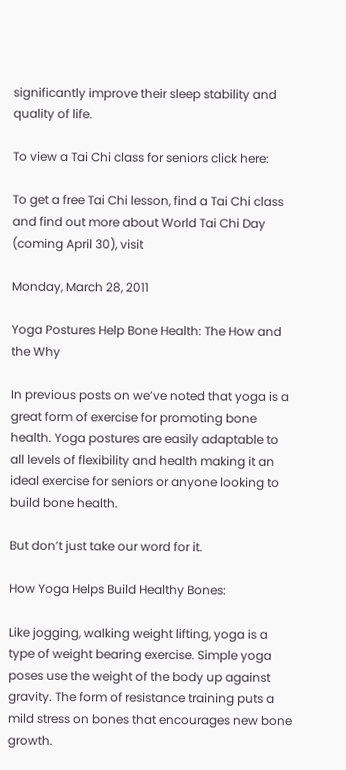significantly improve their sleep stability and quality of life.

To view a Tai Chi class for seniors click here:

To get a free Tai Chi lesson, find a Tai Chi class and find out more about World Tai Chi Day (coming April 30), visit

Monday, March 28, 2011

Yoga Postures Help Bone Health: The How and the Why

In previous posts on we’ve noted that yoga is a great form of exercise for promoting bone health. Yoga postures are easily adaptable to all levels of flexibility and health making it an ideal exercise for seniors or anyone looking to build bone health.

But don’t just take our word for it.

How Yoga Helps Build Healthy Bones:

Like jogging, walking weight lifting, yoga is a type of weight bearing exercise. Simple yoga poses use the weight of the body up against gravity. The form of resistance training puts a mild stress on bones that encourages new bone growth.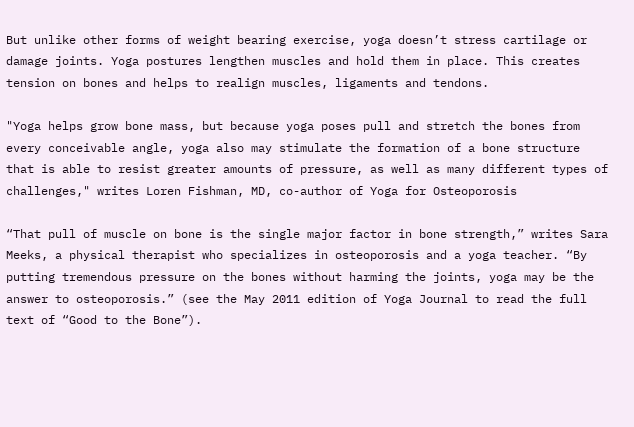But unlike other forms of weight bearing exercise, yoga doesn’t stress cartilage or damage joints. Yoga postures lengthen muscles and hold them in place. This creates tension on bones and helps to realign muscles, ligaments and tendons.

"Yoga helps grow bone mass, but because yoga poses pull and stretch the bones from every conceivable angle, yoga also may stimulate the formation of a bone structure that is able to resist greater amounts of pressure, as well as many different types of challenges," writes Loren Fishman, MD, co-author of Yoga for Osteoporosis

“That pull of muscle on bone is the single major factor in bone strength,” writes Sara Meeks, a physical therapist who specializes in osteoporosis and a yoga teacher. “By putting tremendous pressure on the bones without harming the joints, yoga may be the answer to osteoporosis.” (see the May 2011 edition of Yoga Journal to read the full text of “Good to the Bone”).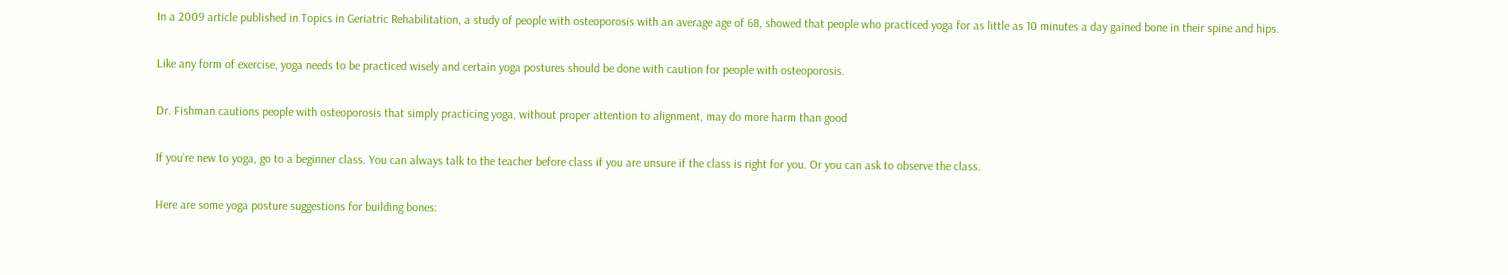In a 2009 article published in Topics in Geriatric Rehabilitation, a study of people with osteoporosis with an average age of 68, showed that people who practiced yoga for as little as 10 minutes a day gained bone in their spine and hips.

Like any form of exercise, yoga needs to be practiced wisely and certain yoga postures should be done with caution for people with osteoporosis.

Dr. Fishman cautions people with osteoporosis that simply practicing yoga, without proper attention to alignment, may do more harm than good

If you’re new to yoga, go to a beginner class. You can always talk to the teacher before class if you are unsure if the class is right for you. Or you can ask to observe the class.

Here are some yoga posture suggestions for building bones: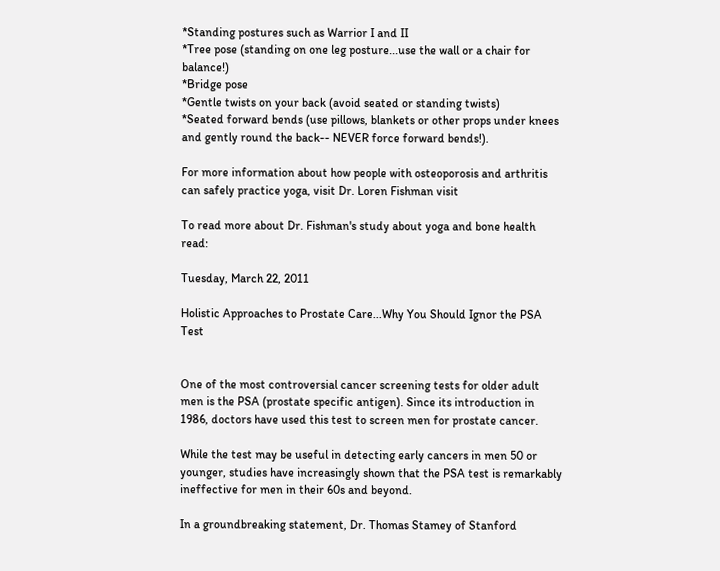*Standing postures such as Warrior I and II
*Tree pose (standing on one leg posture...use the wall or a chair for balance!)
*Bridge pose
*Gentle twists on your back (avoid seated or standing twists)
*Seated forward bends (use pillows, blankets or other props under knees and gently round the back-- NEVER force forward bends!).

For more information about how people with osteoporosis and arthritis can safely practice yoga, visit Dr. Loren Fishman visit

To read more about Dr. Fishman's study about yoga and bone health read:

Tuesday, March 22, 2011

Holistic Approaches to Prostate Care...Why You Should Ignor the PSA Test


One of the most controversial cancer screening tests for older adult men is the PSA (prostate specific antigen). Since its introduction in 1986, doctors have used this test to screen men for prostate cancer.

While the test may be useful in detecting early cancers in men 50 or younger, studies have increasingly shown that the PSA test is remarkably ineffective for men in their 60s and beyond.

In a groundbreaking statement, Dr. Thomas Stamey of Stanford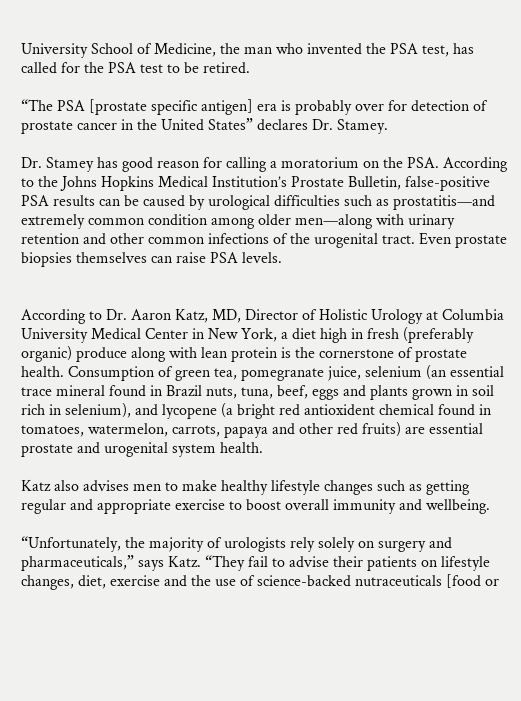University School of Medicine, the man who invented the PSA test, has called for the PSA test to be retired.

“The PSA [prostate specific antigen] era is probably over for detection of prostate cancer in the United States” declares Dr. Stamey.

Dr. Stamey has good reason for calling a moratorium on the PSA. According to the Johns Hopkins Medical Institution’s Prostate Bulletin, false-positive PSA results can be caused by urological difficulties such as prostatitis—and extremely common condition among older men—along with urinary retention and other common infections of the urogenital tract. Even prostate biopsies themselves can raise PSA levels.


According to Dr. Aaron Katz, MD, Director of Holistic Urology at Columbia University Medical Center in New York, a diet high in fresh (preferably organic) produce along with lean protein is the cornerstone of prostate health. Consumption of green tea, pomegranate juice, selenium (an essential trace mineral found in Brazil nuts, tuna, beef, eggs and plants grown in soil rich in selenium), and lycopene (a bright red antioxident chemical found in tomatoes, watermelon, carrots, papaya and other red fruits) are essential prostate and urogenital system health.

Katz also advises men to make healthy lifestyle changes such as getting regular and appropriate exercise to boost overall immunity and wellbeing.

“Unfortunately, the majority of urologists rely solely on surgery and pharmaceuticals,” says Katz. “They fail to advise their patients on lifestyle changes, diet, exercise and the use of science-backed nutraceuticals [food or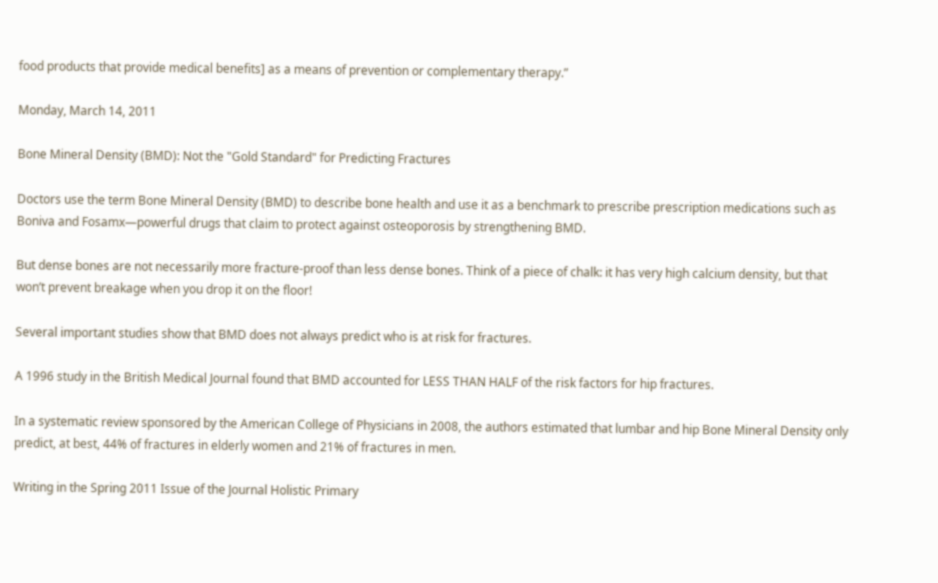food products that provide medical benefits] as a means of prevention or complementary therapy.”

Monday, March 14, 2011

Bone Mineral Density (BMD): Not the "Gold Standard" for Predicting Fractures

Doctors use the term Bone Mineral Density (BMD) to describe bone health and use it as a benchmark to prescribe prescription medications such as Boniva and Fosamx—powerful drugs that claim to protect against osteoporosis by strengthening BMD.

But dense bones are not necessarily more fracture-proof than less dense bones. Think of a piece of chalk: it has very high calcium density, but that won’t prevent breakage when you drop it on the floor!

Several important studies show that BMD does not always predict who is at risk for fractures.

A 1996 study in the British Medical Journal found that BMD accounted for LESS THAN HALF of the risk factors for hip fractures.

In a systematic review sponsored by the American College of Physicians in 2008, the authors estimated that lumbar and hip Bone Mineral Density only predict, at best, 44% of fractures in elderly women and 21% of fractures in men.

Writing in the Spring 2011 Issue of the Journal Holistic Primary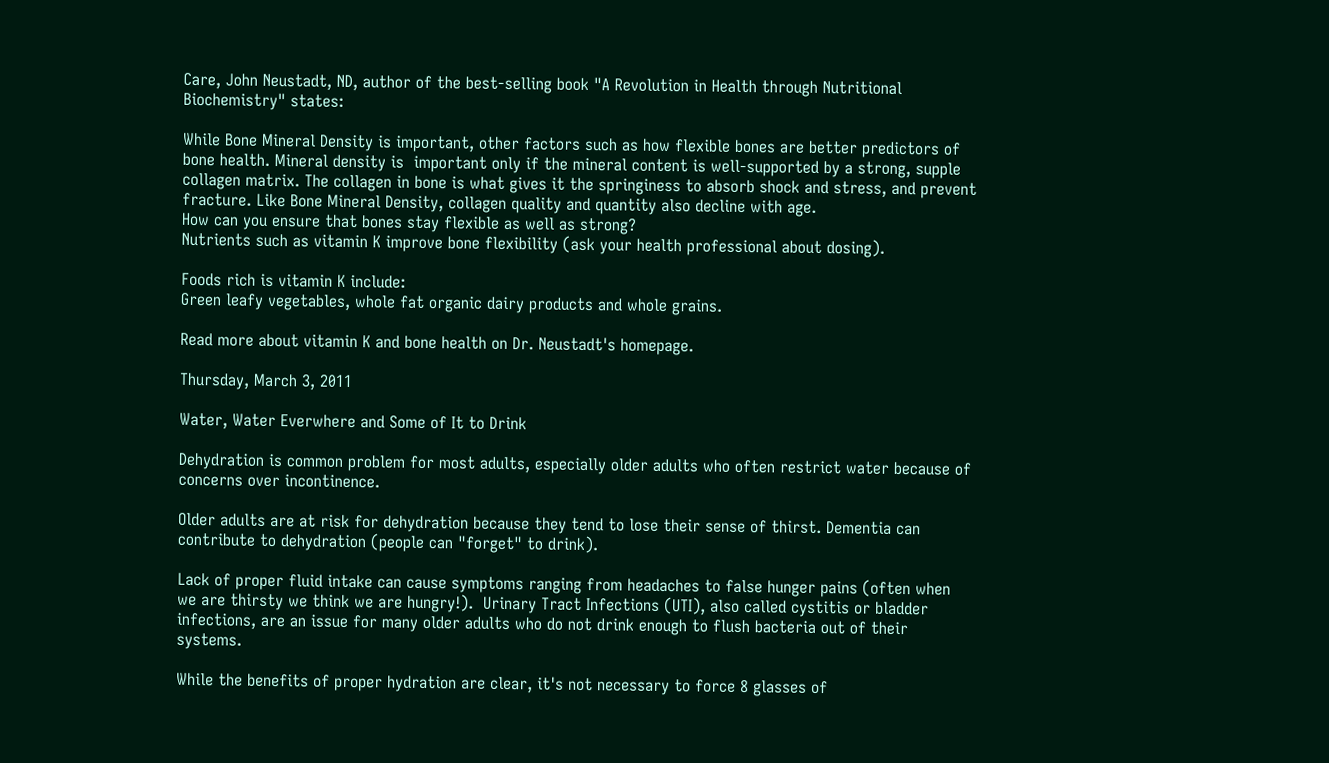Care, John Neustadt, ND, author of the best-selling book "A Revolution in Health through Nutritional Biochemistry" states:

While Bone Mineral Density is important, other factors such as how flexible bones are better predictors of bone health. Mineral density is  important only if the mineral content is well-supported by a strong, supple collagen matrix. The collagen in bone is what gives it the springiness to absorb shock and stress, and prevent fracture. Like Bone Mineral Density, collagen quality and quantity also decline with age.
How can you ensure that bones stay flexible as well as strong?
Nutrients such as vitamin K improve bone flexibility (ask your health professional about dosing).

Foods rich is vitamin K include:
Green leafy vegetables, whole fat organic dairy products and whole grains.

Read more about vitamin K and bone health on Dr. Neustadt's homepage.

Thursday, March 3, 2011

Water, Water Everwhere and Some of It to Drink

Dehydration is common problem for most adults, especially older adults who often restrict water because of concerns over incontinence.

Older adults are at risk for dehydration because they tend to lose their sense of thirst. Dementia can contribute to dehydration (people can "forget" to drink).

Lack of proper fluid intake can cause symptoms ranging from headaches to false hunger pains (often when we are thirsty we think we are hungry!).  Urinary Tract Infections (UTI), also called cystitis or bladder infections, are an issue for many older adults who do not drink enough to flush bacteria out of their systems.

While the benefits of proper hydration are clear, it's not necessary to force 8 glasses of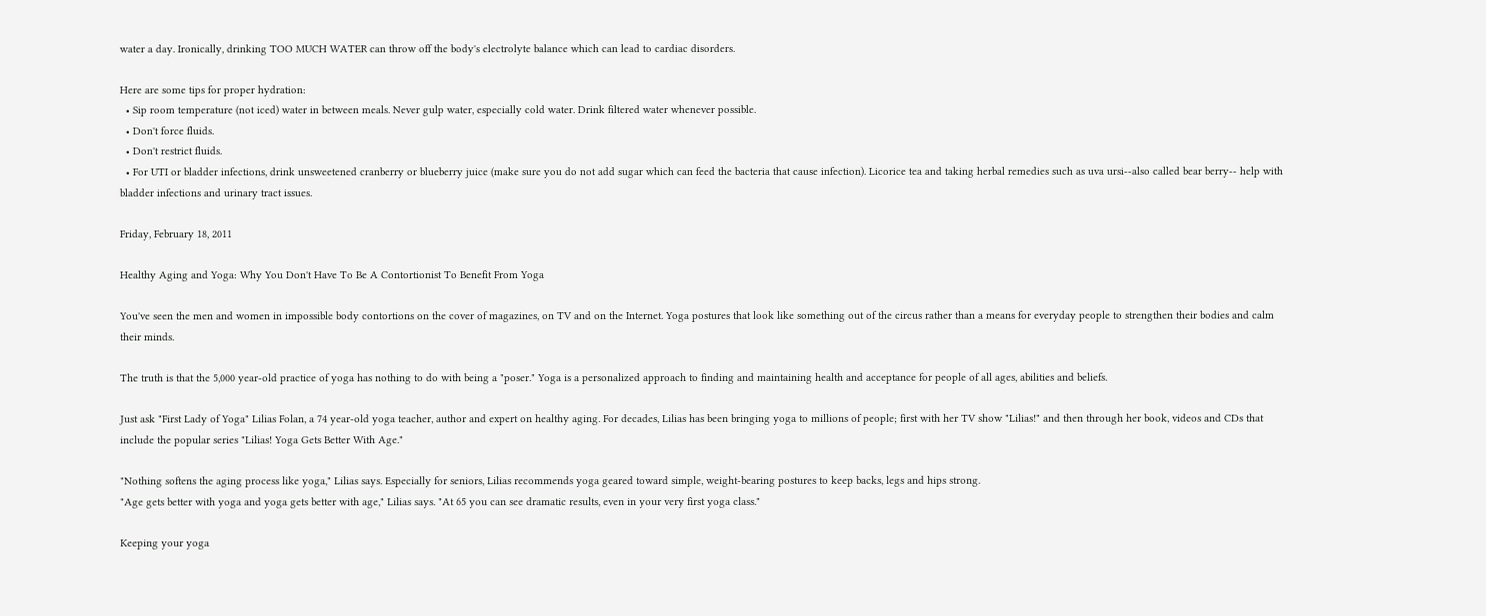water a day. Ironically, drinking TOO MUCH WATER can throw off the body's electrolyte balance which can lead to cardiac disorders.

Here are some tips for proper hydration:
  • Sip room temperature (not iced) water in between meals. Never gulp water, especially cold water. Drink filtered water whenever possible.
  • Don't force fluids.
  • Don't restrict fluids.
  • For UTI or bladder infections, drink unsweetened cranberry or blueberry juice (make sure you do not add sugar which can feed the bacteria that cause infection). Licorice tea and taking herbal remedies such as uva ursi--also called bear berry-- help with bladder infections and urinary tract issues.

Friday, February 18, 2011

Healthy Aging and Yoga: Why You Don't Have To Be A Contortionist To Benefit From Yoga

You've seen the men and women in impossible body contortions on the cover of magazines, on TV and on the Internet. Yoga postures that look like something out of the circus rather than a means for everyday people to strengthen their bodies and calm their minds.

The truth is that the 5,000 year-old practice of yoga has nothing to do with being a "poser." Yoga is a personalized approach to finding and maintaining health and acceptance for people of all ages, abilities and beliefs.

Just ask "First Lady of Yoga" Lilias Folan, a 74 year-old yoga teacher, author and expert on healthy aging. For decades, Lilias has been bringing yoga to millions of people; first with her TV show "Lilias!" and then through her book, videos and CDs that include the popular series "Lilias! Yoga Gets Better With Age."

"Nothing softens the aging process like yoga," Lilias says. Especially for seniors, Lilias recommends yoga geared toward simple, weight-bearing postures to keep backs, legs and hips strong.
"Age gets better with yoga and yoga gets better with age," Lilias says. "At 65 you can see dramatic results, even in your very first yoga class."

Keeping your yoga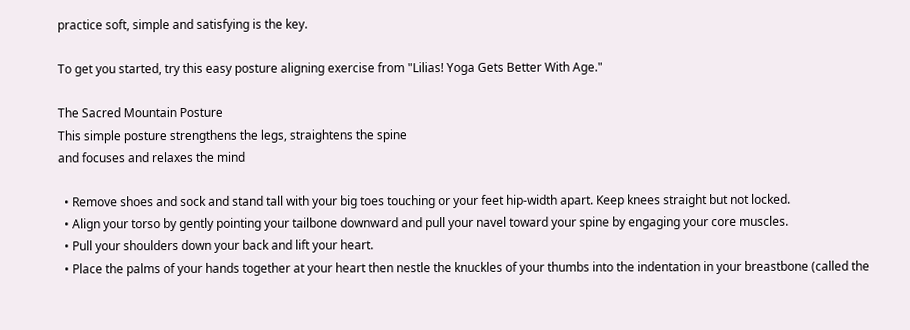practice soft, simple and satisfying is the key.

To get you started, try this easy posture aligning exercise from "Lilias! Yoga Gets Better With Age."

The Sacred Mountain Posture
This simple posture strengthens the legs, straightens the spine
and focuses and relaxes the mind

  • Remove shoes and sock and stand tall with your big toes touching or your feet hip-width apart. Keep knees straight but not locked.
  • Align your torso by gently pointing your tailbone downward and pull your navel toward your spine by engaging your core muscles.
  • Pull your shoulders down your back and lift your heart.
  • Place the palms of your hands together at your heart then nestle the knuckles of your thumbs into the indentation in your breastbone (called the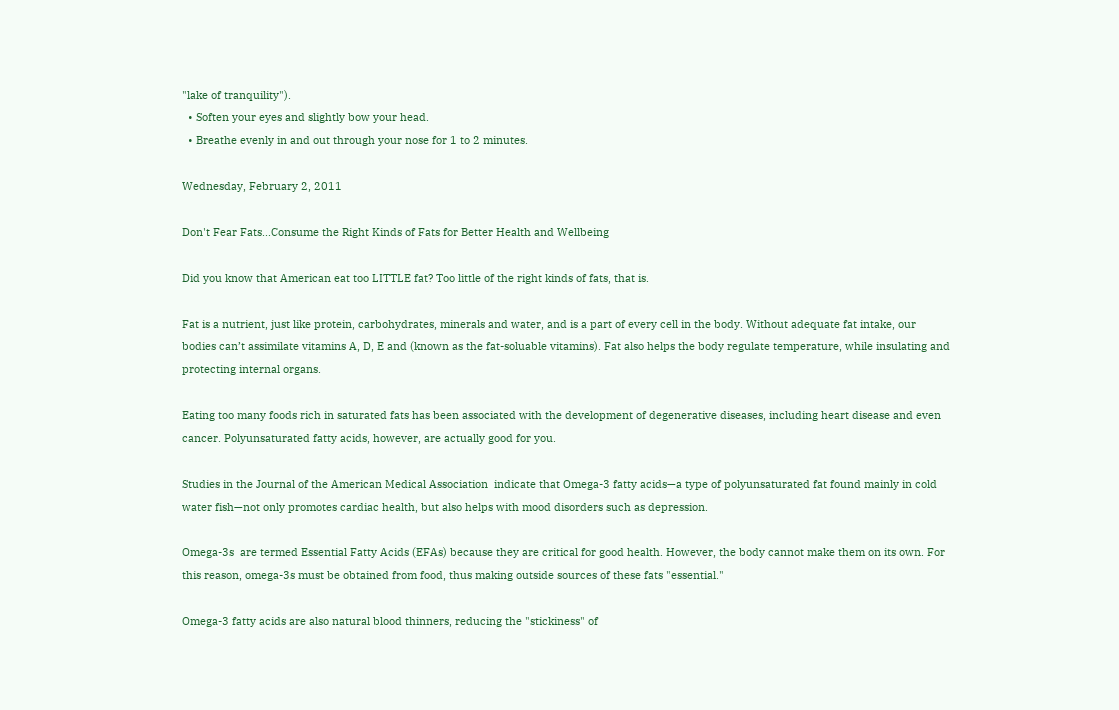"lake of tranquility").
  • Soften your eyes and slightly bow your head.
  • Breathe evenly in and out through your nose for 1 to 2 minutes.

Wednesday, February 2, 2011

Don't Fear Fats...Consume the Right Kinds of Fats for Better Health and Wellbeing

Did you know that American eat too LITTLE fat? Too little of the right kinds of fats, that is.

Fat is a nutrient, just like protein, carbohydrates, minerals and water, and is a part of every cell in the body. Without adequate fat intake, our bodies can’t assimilate vitamins A, D, E and (known as the fat-soluable vitamins). Fat also helps the body regulate temperature, while insulating and protecting internal organs.

Eating too many foods rich in saturated fats has been associated with the development of degenerative diseases, including heart disease and even cancer. Polyunsaturated fatty acids, however, are actually good for you.

Studies in the Journal of the American Medical Association  indicate that Omega-3 fatty acids—a type of polyunsaturated fat found mainly in cold water fish—not only promotes cardiac health, but also helps with mood disorders such as depression.

Omega-3s  are termed Essential Fatty Acids (EFAs) because they are critical for good health. However, the body cannot make them on its own. For this reason, omega-3s must be obtained from food, thus making outside sources of these fats "essential."

Omega-3 fatty acids are also natural blood thinners, reducing the "stickiness" of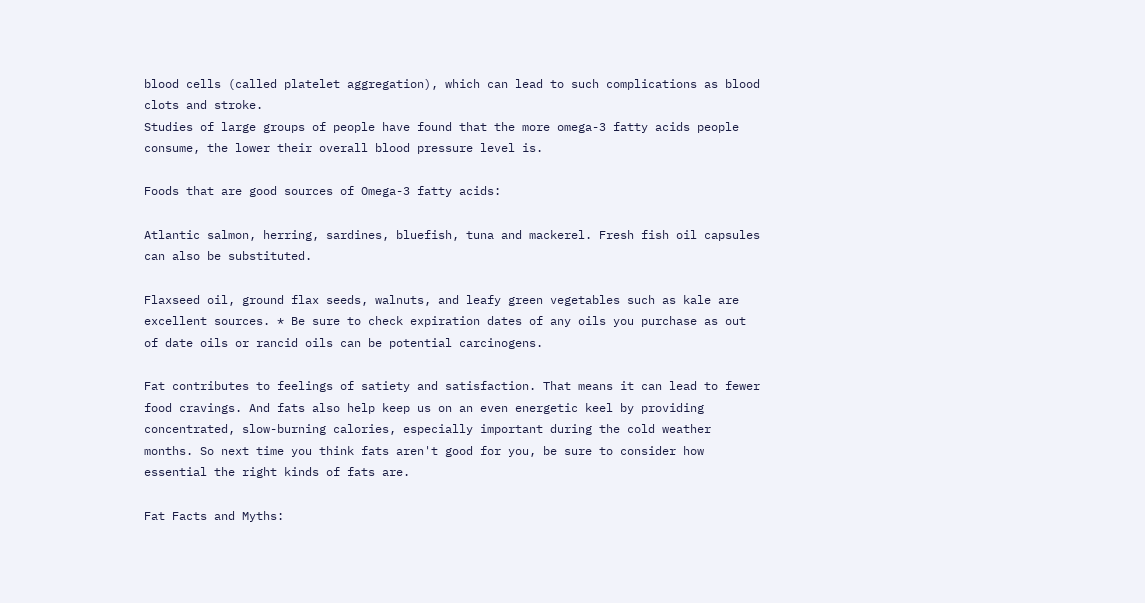blood cells (called platelet aggregation), which can lead to such complications as blood clots and stroke.
Studies of large groups of people have found that the more omega-3 fatty acids people consume, the lower their overall blood pressure level is.

Foods that are good sources of Omega-3 fatty acids:

Atlantic salmon, herring, sardines, bluefish, tuna and mackerel. Fresh fish oil capsules can also be substituted.

Flaxseed oil, ground flax seeds, walnuts, and leafy green vegetables such as kale are excellent sources. * Be sure to check expiration dates of any oils you purchase as out of date oils or rancid oils can be potential carcinogens.

Fat contributes to feelings of satiety and satisfaction. That means it can lead to fewer food cravings. And fats also help keep us on an even energetic keel by providing concentrated, slow-burning calories, especially important during the cold weather months. So next time you think fats aren't good for you, be sure to consider how essential the right kinds of fats are.

Fat Facts and Myths: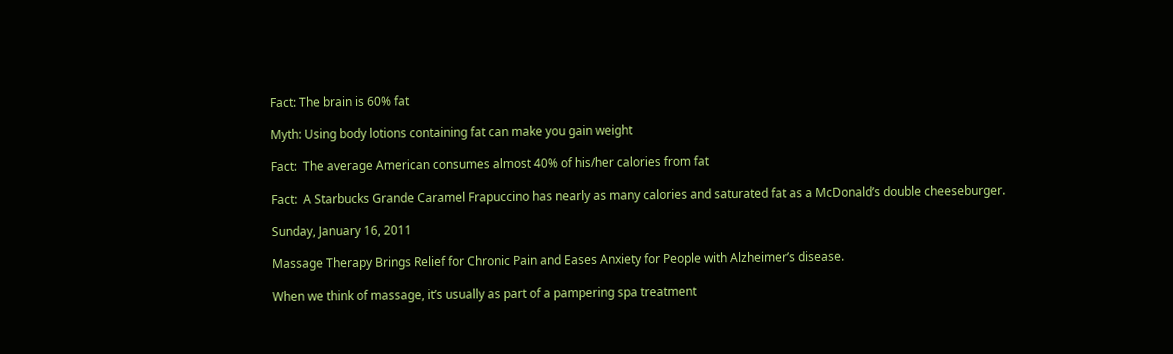Fact: The brain is 60% fat

Myth: Using body lotions containing fat can make you gain weight

Fact:  The average American consumes almost 40% of his/her calories from fat

Fact:  A Starbucks Grande Caramel Frapuccino has nearly as many calories and saturated fat as a McDonald’s double cheeseburger.

Sunday, January 16, 2011

Massage Therapy Brings Relief for Chronic Pain and Eases Anxiety for People with Alzheimer’s disease.

When we think of massage, it’s usually as part of a pampering spa treatment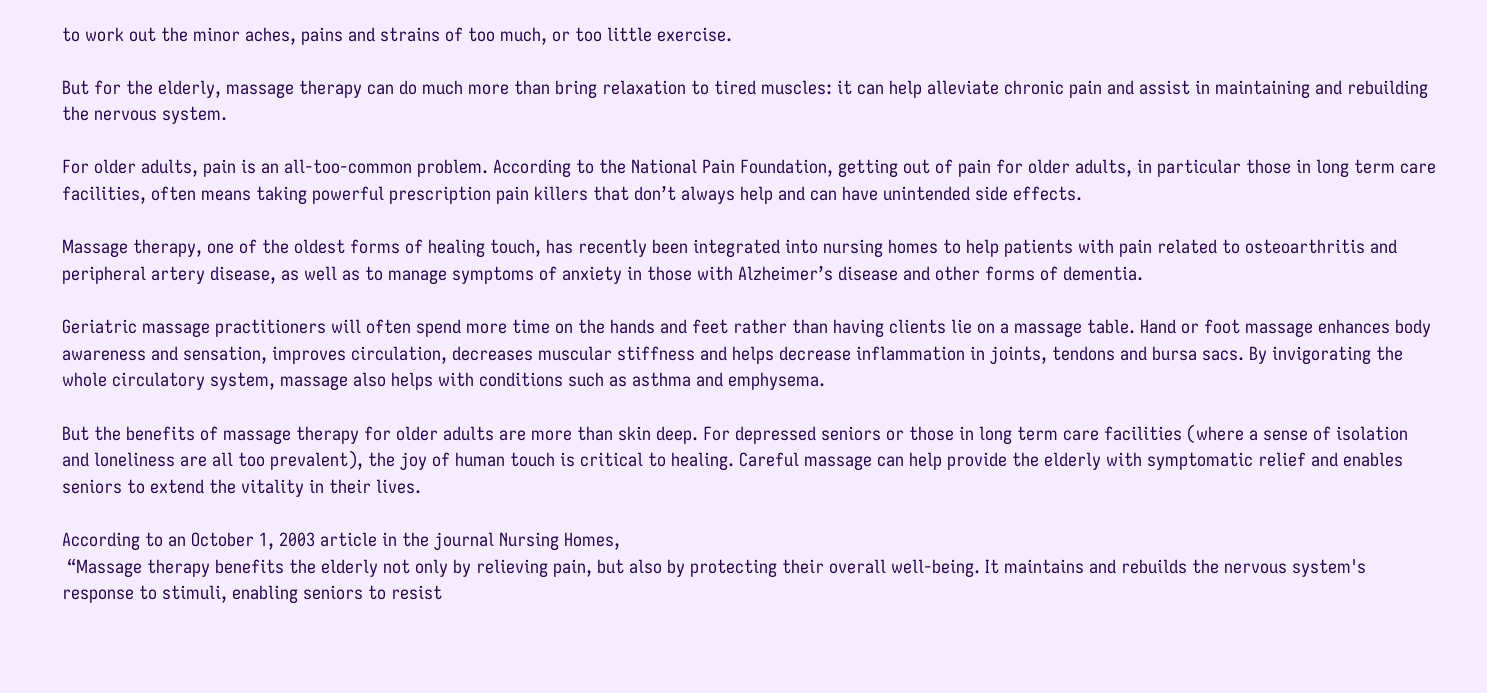to work out the minor aches, pains and strains of too much, or too little exercise.

But for the elderly, massage therapy can do much more than bring relaxation to tired muscles: it can help alleviate chronic pain and assist in maintaining and rebuilding the nervous system.

For older adults, pain is an all-too-common problem. According to the National Pain Foundation, getting out of pain for older adults, in particular those in long term care facilities, often means taking powerful prescription pain killers that don’t always help and can have unintended side effects.

Massage therapy, one of the oldest forms of healing touch, has recently been integrated into nursing homes to help patients with pain related to osteoarthritis and peripheral artery disease, as well as to manage symptoms of anxiety in those with Alzheimer’s disease and other forms of dementia.

Geriatric massage practitioners will often spend more time on the hands and feet rather than having clients lie on a massage table. Hand or foot massage enhances body awareness and sensation, improves circulation, decreases muscular stiffness and helps decrease inflammation in joints, tendons and bursa sacs. By invigorating the whole circulatory system, massage also helps with conditions such as asthma and emphysema.

But the benefits of massage therapy for older adults are more than skin deep. For depressed seniors or those in long term care facilities (where a sense of isolation and loneliness are all too prevalent), the joy of human touch is critical to healing. Careful massage can help provide the elderly with symptomatic relief and enables seniors to extend the vitality in their lives.

According to an October 1, 2003 article in the journal Nursing Homes,
 “Massage therapy benefits the elderly not only by relieving pain, but also by protecting their overall well-being. It maintains and rebuilds the nervous system's response to stimuli, enabling seniors to resist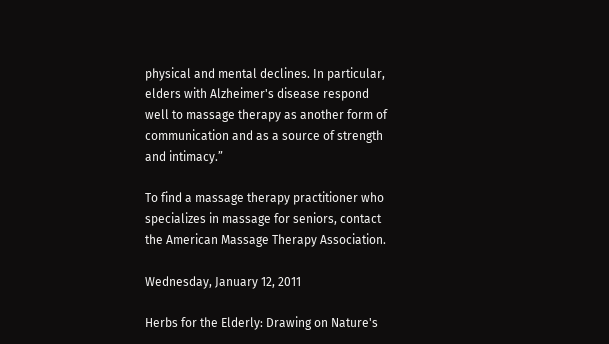physical and mental declines. In particular, elders with Alzheimer's disease respond well to massage therapy as another form of communication and as a source of strength and intimacy.”

To find a massage therapy practitioner who specializes in massage for seniors, contact the American Massage Therapy Association.

Wednesday, January 12, 2011

Herbs for the Elderly: Drawing on Nature's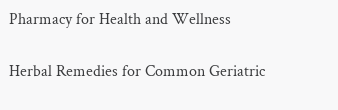Pharmacy for Health and Wellness

Herbal Remedies for Common Geriatric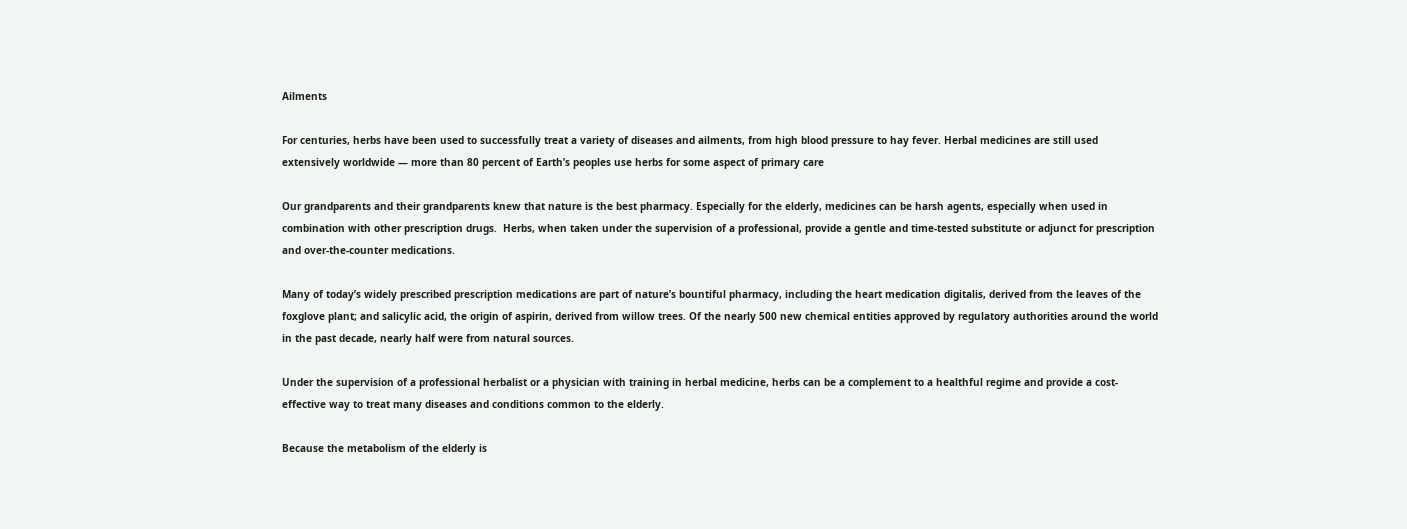Ailments

For centuries, herbs have been used to successfully treat a variety of diseases and ailments, from high blood pressure to hay fever. Herbal medicines are still used extensively worldwide — more than 80 percent of Earth’s peoples use herbs for some aspect of primary care

Our grandparents and their grandparents knew that nature is the best pharmacy. Especially for the elderly, medicines can be harsh agents, especially when used in combination with other prescription drugs.  Herbs, when taken under the supervision of a professional, provide a gentle and time-tested substitute or adjunct for prescription and over-the-counter medications.

Many of today’s widely prescribed prescription medications are part of nature’s bountiful pharmacy, including the heart medication digitalis, derived from the leaves of the foxglove plant; and salicylic acid, the origin of aspirin, derived from willow trees. Of the nearly 500 new chemical entities approved by regulatory authorities around the world in the past decade, nearly half were from natural sources.

Under the supervision of a professional herbalist or a physician with training in herbal medicine, herbs can be a complement to a healthful regime and provide a cost-effective way to treat many diseases and conditions common to the elderly.

Because the metabolism of the elderly is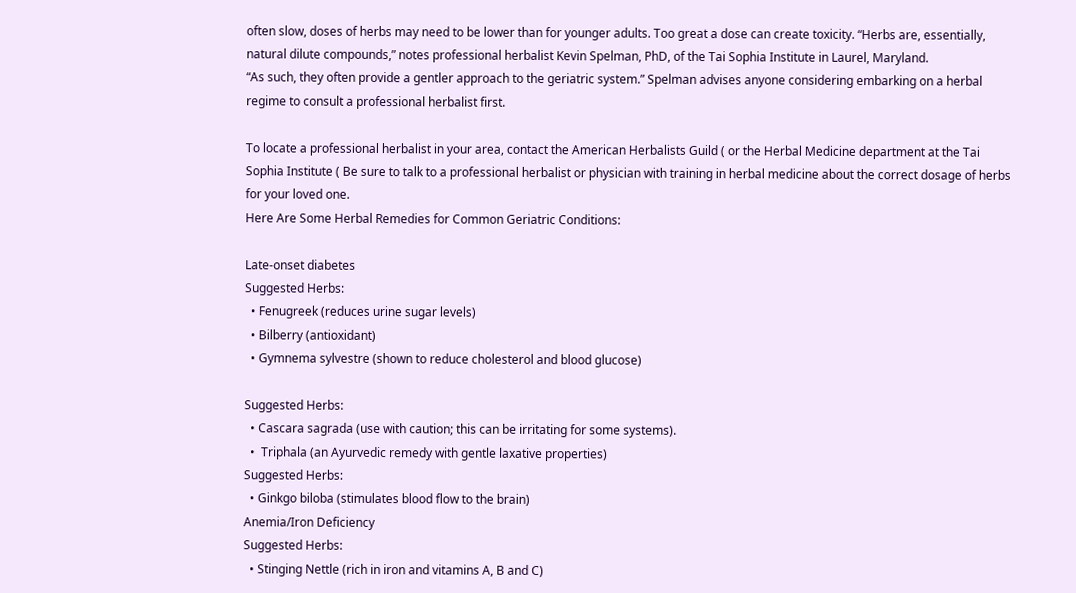often slow, doses of herbs may need to be lower than for younger adults. Too great a dose can create toxicity. “Herbs are, essentially, natural dilute compounds,” notes professional herbalist Kevin Spelman, PhD, of the Tai Sophia Institute in Laurel, Maryland.
“As such, they often provide a gentler approach to the geriatric system.” Spelman advises anyone considering embarking on a herbal regime to consult a professional herbalist first.

To locate a professional herbalist in your area, contact the American Herbalists Guild ( or the Herbal Medicine department at the Tai Sophia Institute ( Be sure to talk to a professional herbalist or physician with training in herbal medicine about the correct dosage of herbs for your loved one.
Here Are Some Herbal Remedies for Common Geriatric Conditions:

Late-onset diabetes
Suggested Herbs:
  • Fenugreek (reduces urine sugar levels)
  • Bilberry (antioxidant)
  • Gymnema sylvestre (shown to reduce cholesterol and blood glucose)

Suggested Herbs:
  • Cascara sagrada (use with caution; this can be irritating for some systems).
  •  Triphala (an Ayurvedic remedy with gentle laxative properties)
Suggested Herbs:
  • Ginkgo biloba (stimulates blood flow to the brain)
Anemia/Iron Deficiency
Suggested Herbs:
  • Stinging Nettle (rich in iron and vitamins A, B and C)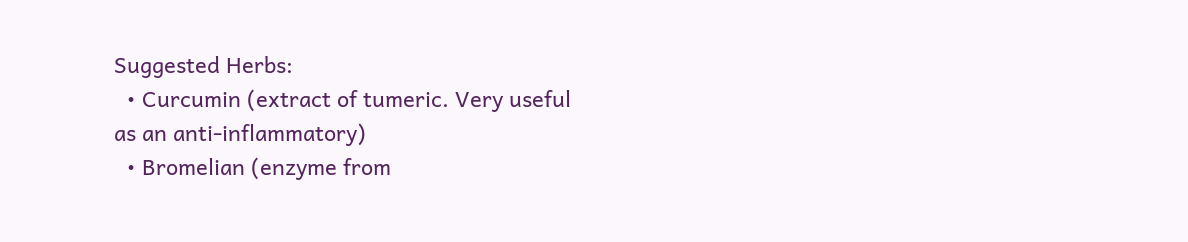Suggested Herbs:
  • Curcumin (extract of tumeric. Very useful as an anti-inflammatory)
  • Bromelian (enzyme from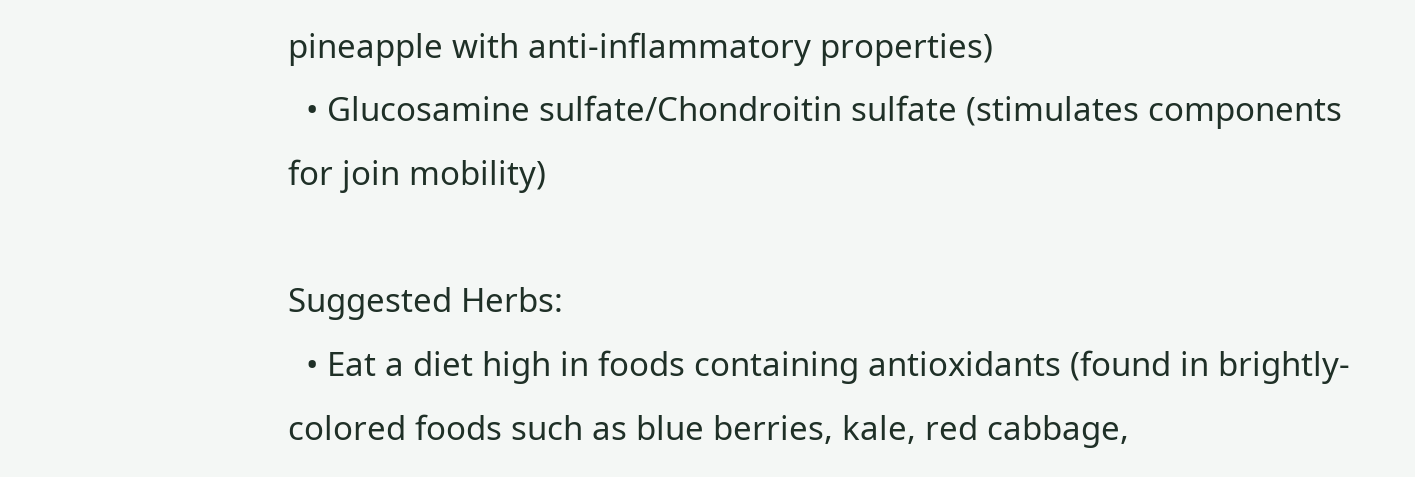pineapple with anti-inflammatory properties)
  • Glucosamine sulfate/Chondroitin sulfate (stimulates components for join mobility)

Suggested Herbs:
  • Eat a diet high in foods containing antioxidants (found in brightly-colored foods such as blue berries, kale, red cabbage,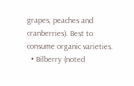grapes, peaches and cranberries). Best to consume organic varieties.
  • Bilberry (noted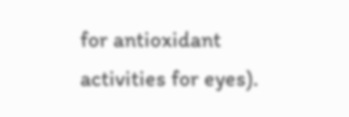for antioxidant activities for eyes).